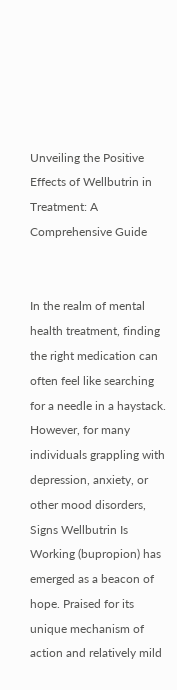Unveiling the Positive Effects of Wellbutrin in Treatment: A Comprehensive Guide


In the realm of mental health treatment, finding the right medication can often feel like searching for a needle in a haystack. However, for many individuals grappling with depression, anxiety, or other mood disorders, Signs Wellbutrin Is Working (bupropion) has emerged as a beacon of hope. Praised for its unique mechanism of action and relatively mild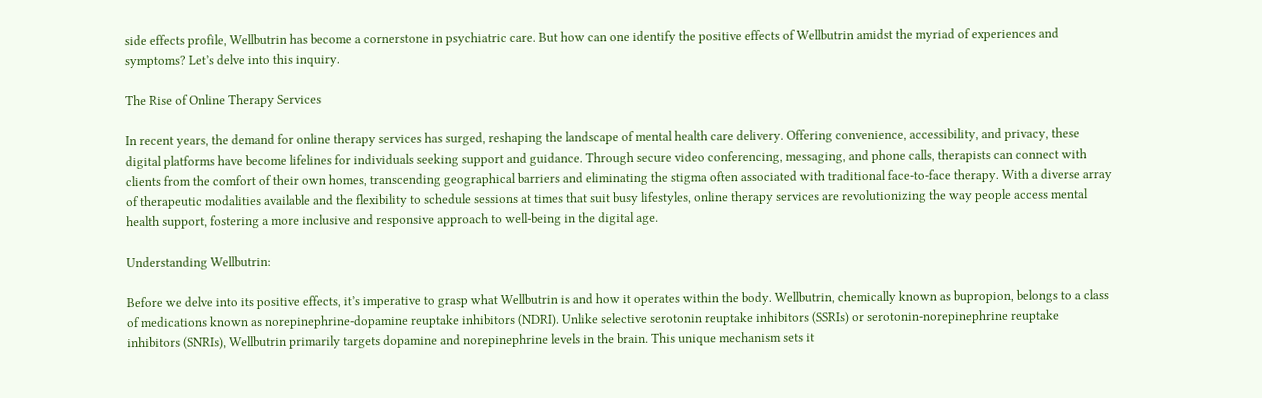side effects profile, Wellbutrin has become a cornerstone in psychiatric care. But how can one identify the positive effects of Wellbutrin amidst the myriad of experiences and symptoms? Let’s delve into this inquiry.

The Rise of Online Therapy Services

In recent years, the demand for online therapy services has surged, reshaping the landscape of mental health care delivery. Offering convenience, accessibility, and privacy, these digital platforms have become lifelines for individuals seeking support and guidance. Through secure video conferencing, messaging, and phone calls, therapists can connect with clients from the comfort of their own homes, transcending geographical barriers and eliminating the stigma often associated with traditional face-to-face therapy. With a diverse array of therapeutic modalities available and the flexibility to schedule sessions at times that suit busy lifestyles, online therapy services are revolutionizing the way people access mental health support, fostering a more inclusive and responsive approach to well-being in the digital age.

Understanding Wellbutrin:

Before we delve into its positive effects, it’s imperative to grasp what Wellbutrin is and how it operates within the body. Wellbutrin, chemically known as bupropion, belongs to a class of medications known as norepinephrine-dopamine reuptake inhibitors (NDRI). Unlike selective serotonin reuptake inhibitors (SSRIs) or serotonin-norepinephrine reuptake inhibitors (SNRIs), Wellbutrin primarily targets dopamine and norepinephrine levels in the brain. This unique mechanism sets it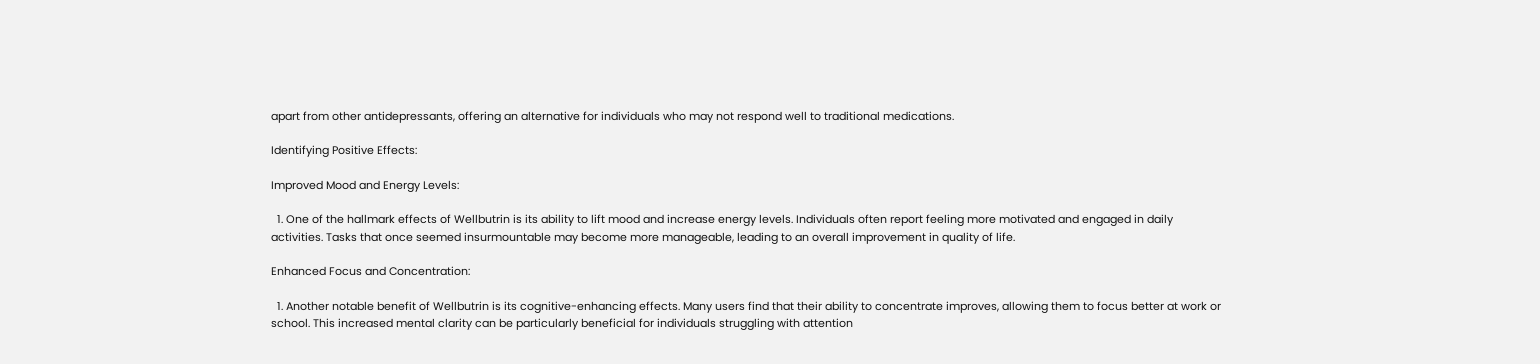apart from other antidepressants, offering an alternative for individuals who may not respond well to traditional medications.

Identifying Positive Effects:

Improved Mood and Energy Levels:

  1. One of the hallmark effects of Wellbutrin is its ability to lift mood and increase energy levels. Individuals often report feeling more motivated and engaged in daily activities. Tasks that once seemed insurmountable may become more manageable, leading to an overall improvement in quality of life.

Enhanced Focus and Concentration:

  1. Another notable benefit of Wellbutrin is its cognitive-enhancing effects. Many users find that their ability to concentrate improves, allowing them to focus better at work or school. This increased mental clarity can be particularly beneficial for individuals struggling with attention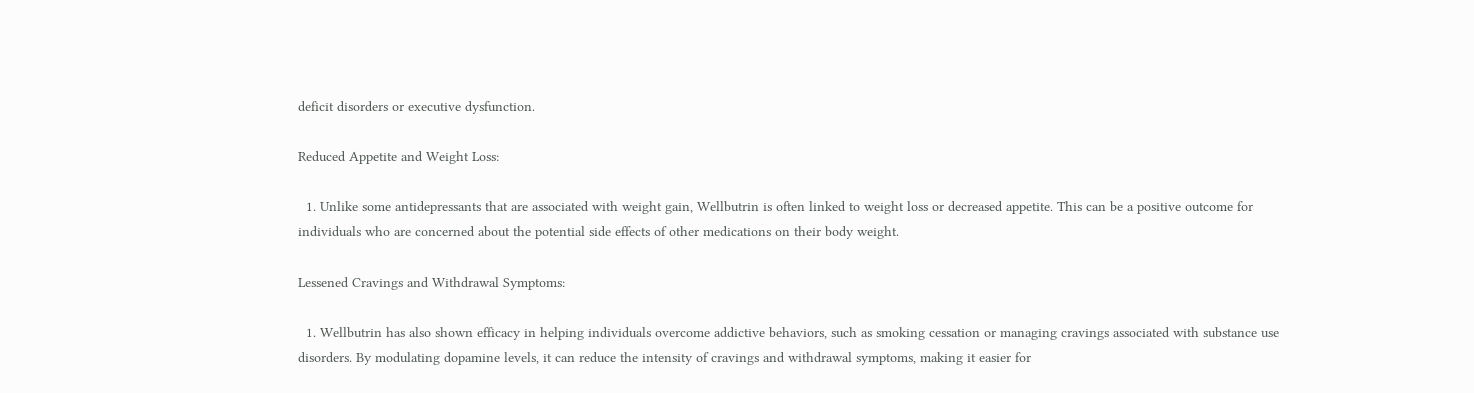deficit disorders or executive dysfunction.

Reduced Appetite and Weight Loss:

  1. Unlike some antidepressants that are associated with weight gain, Wellbutrin is often linked to weight loss or decreased appetite. This can be a positive outcome for individuals who are concerned about the potential side effects of other medications on their body weight.

Lessened Cravings and Withdrawal Symptoms:

  1. Wellbutrin has also shown efficacy in helping individuals overcome addictive behaviors, such as smoking cessation or managing cravings associated with substance use disorders. By modulating dopamine levels, it can reduce the intensity of cravings and withdrawal symptoms, making it easier for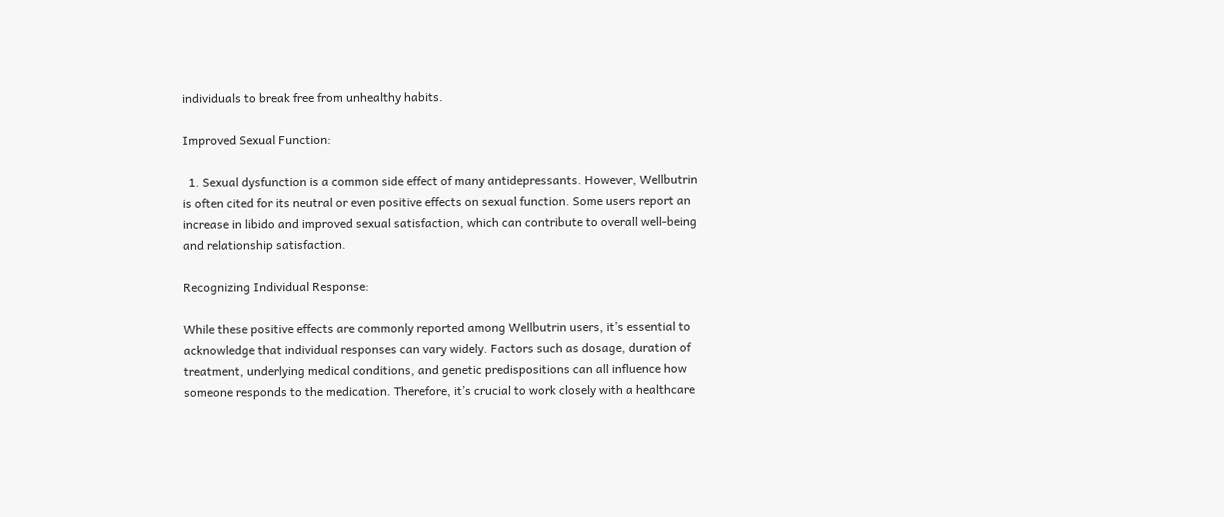individuals to break free from unhealthy habits.

Improved Sexual Function:

  1. Sexual dysfunction is a common side effect of many antidepressants. However, Wellbutrin is often cited for its neutral or even positive effects on sexual function. Some users report an increase in libido and improved sexual satisfaction, which can contribute to overall well-being and relationship satisfaction.

Recognizing Individual Response:

While these positive effects are commonly reported among Wellbutrin users, it’s essential to acknowledge that individual responses can vary widely. Factors such as dosage, duration of treatment, underlying medical conditions, and genetic predispositions can all influence how someone responds to the medication. Therefore, it’s crucial to work closely with a healthcare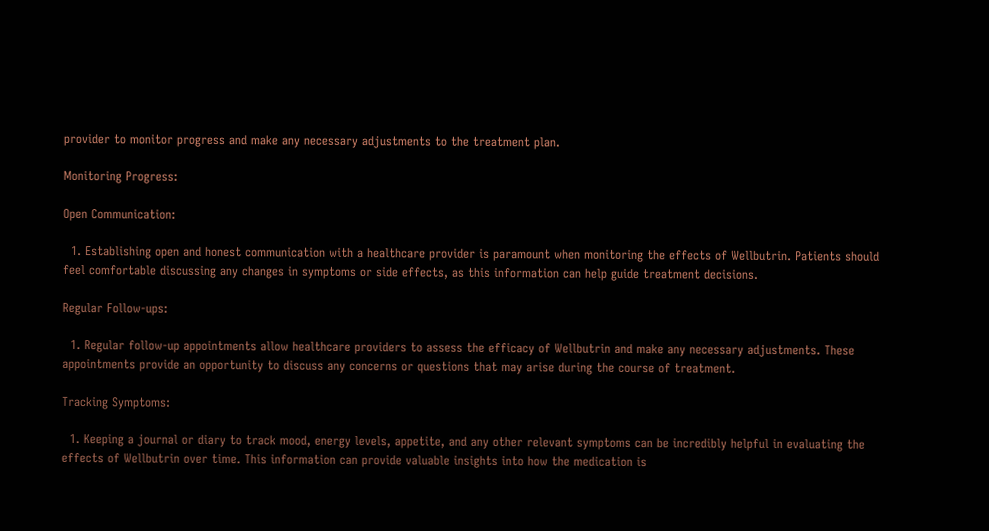provider to monitor progress and make any necessary adjustments to the treatment plan.

Monitoring Progress:

Open Communication:

  1. Establishing open and honest communication with a healthcare provider is paramount when monitoring the effects of Wellbutrin. Patients should feel comfortable discussing any changes in symptoms or side effects, as this information can help guide treatment decisions.

Regular Follow-ups:

  1. Regular follow-up appointments allow healthcare providers to assess the efficacy of Wellbutrin and make any necessary adjustments. These appointments provide an opportunity to discuss any concerns or questions that may arise during the course of treatment.

Tracking Symptoms:

  1. Keeping a journal or diary to track mood, energy levels, appetite, and any other relevant symptoms can be incredibly helpful in evaluating the effects of Wellbutrin over time. This information can provide valuable insights into how the medication is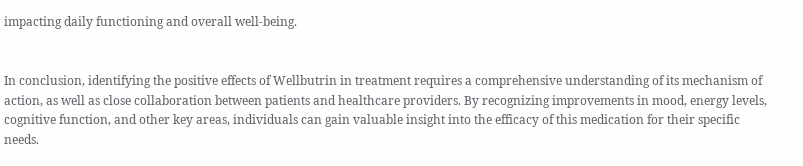impacting daily functioning and overall well-being.


In conclusion, identifying the positive effects of Wellbutrin in treatment requires a comprehensive understanding of its mechanism of action, as well as close collaboration between patients and healthcare providers. By recognizing improvements in mood, energy levels, cognitive function, and other key areas, individuals can gain valuable insight into the efficacy of this medication for their specific needs.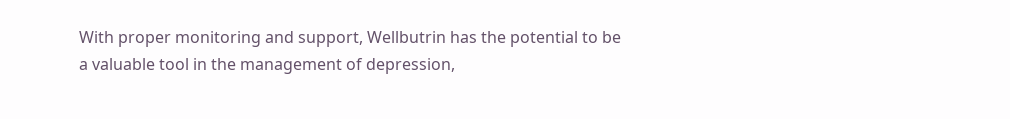With proper monitoring and support, Wellbutrin has the potential to be a valuable tool in the management of depression,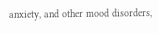anxiety, and other mood disorders,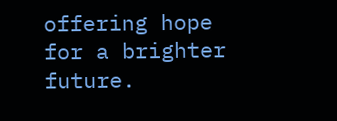offering hope for a brighter future.